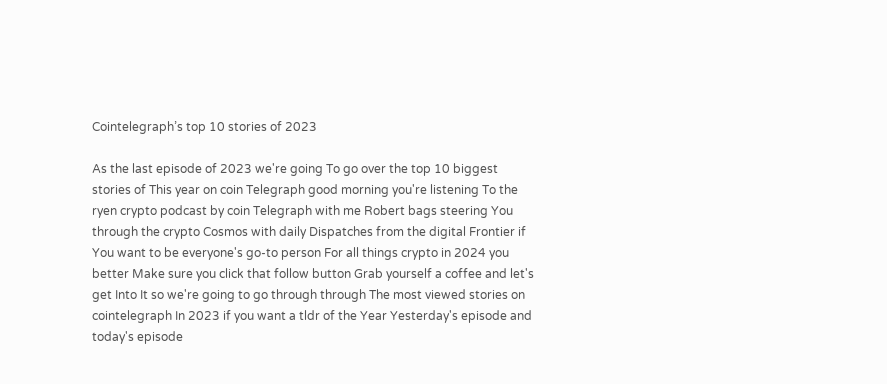Cointelegraph’s top 10 stories of 2023

As the last episode of 2023 we're going To go over the top 10 biggest stories of This year on coin Telegraph good morning you're listening To the ryen crypto podcast by coin Telegraph with me Robert bags steering You through the crypto Cosmos with daily Dispatches from the digital Frontier if You want to be everyone's go-to person For all things crypto in 2024 you better Make sure you click that follow button Grab yourself a coffee and let's get Into It so we're going to go through through The most viewed stories on cointelegraph In 2023 if you want a tldr of the Year Yesterday's episode and today's episode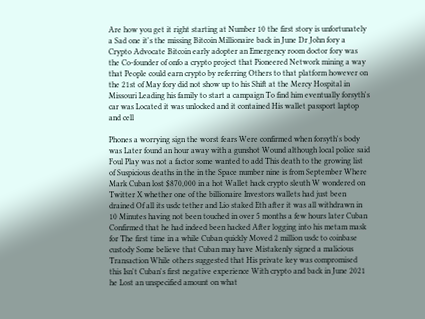Are how you get it right starting at Number 10 the first story is unfortunately a Sad one it's the missing Bitcoin Millionaire back in June Dr John fory a Crypto Advocate Bitcoin early adopter an Emergency room doctor fory was the Co-founder of onfo a crypto project that Pioneered Network mining a way that People could earn crypto by referring Others to that platform however on the 21st of May fory did not show up to his Shift at the Mercy Hospital in Missouri Leading his family to start a campaign To find him eventually forsyth's car was Located it was unlocked and it contained His wallet passport laptop and cell

Phones a worrying sign the worst fears Were confirmed when forsyth's body was Later found an hour away with a gunshot Wound although local police said Foul Play was not a factor some wanted to add This death to the growing list of Suspicious deaths in the in the Space number nine is from September Where Mark Cuban lost $870,000 in a hot Wallet hack crypto sleuth W wondered on Twitter X whether one of the billionaire Investors wallets had just been drained Of all its usdc tether and Lio staked Eth after it was all withdrawn in 10 Minutes having not been touched in over 5 months a few hours later Cuban Confirmed that he had indeed been hacked After logging into his metam mask for The first time in a while Cuban quickly Moved 2 million usdc to coinbase custody Some believe that Cuban may have Mistakenly signed a malicious Transaction While others suggested that His private key was compromised this Isn't Cuban's first negative experience With crypto and back in June 2021 he Lost an unspecified amount on what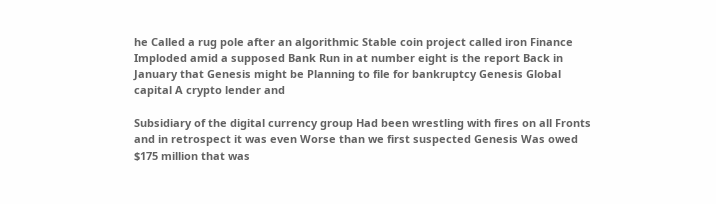he Called a rug pole after an algorithmic Stable coin project called iron Finance Imploded amid a supposed Bank Run in at number eight is the report Back in January that Genesis might be Planning to file for bankruptcy Genesis Global capital A crypto lender and

Subsidiary of the digital currency group Had been wrestling with fires on all Fronts and in retrospect it was even Worse than we first suspected Genesis Was owed $175 million that was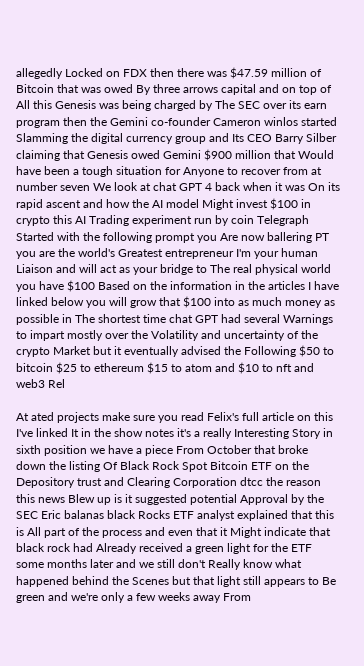allegedly Locked on FDX then there was $47.59 million of Bitcoin that was owed By three arrows capital and on top of All this Genesis was being charged by The SEC over its earn program then the Gemini co-founder Cameron winlos started Slamming the digital currency group and Its CEO Barry Silber claiming that Genesis owed Gemini $900 million that Would have been a tough situation for Anyone to recover from at number seven We look at chat GPT 4 back when it was On its rapid ascent and how the AI model Might invest $100 in crypto this AI Trading experiment run by coin Telegraph Started with the following prompt you Are now ballering PT you are the world's Greatest entrepreneur I'm your human Liaison and will act as your bridge to The real physical world you have $100 Based on the information in the articles I have linked below you will grow that $100 into as much money as possible in The shortest time chat GPT had several Warnings to impart mostly over the Volatility and uncertainty of the crypto Market but it eventually advised the Following $50 to bitcoin $25 to ethereum $15 to atom and $10 to nft and web3 Rel

At ated projects make sure you read Felix's full article on this I've linked It in the show notes it's a really Interesting Story in sixth position we have a piece From October that broke down the listing Of Black Rock Spot Bitcoin ETF on the Depository trust and Clearing Corporation dtcc the reason this news Blew up is it suggested potential Approval by the SEC Eric balanas black Rocks ETF analyst explained that this is All part of the process and even that it Might indicate that black rock had Already received a green light for the ETF some months later and we still don't Really know what happened behind the Scenes but that light still appears to Be green and we're only a few weeks away From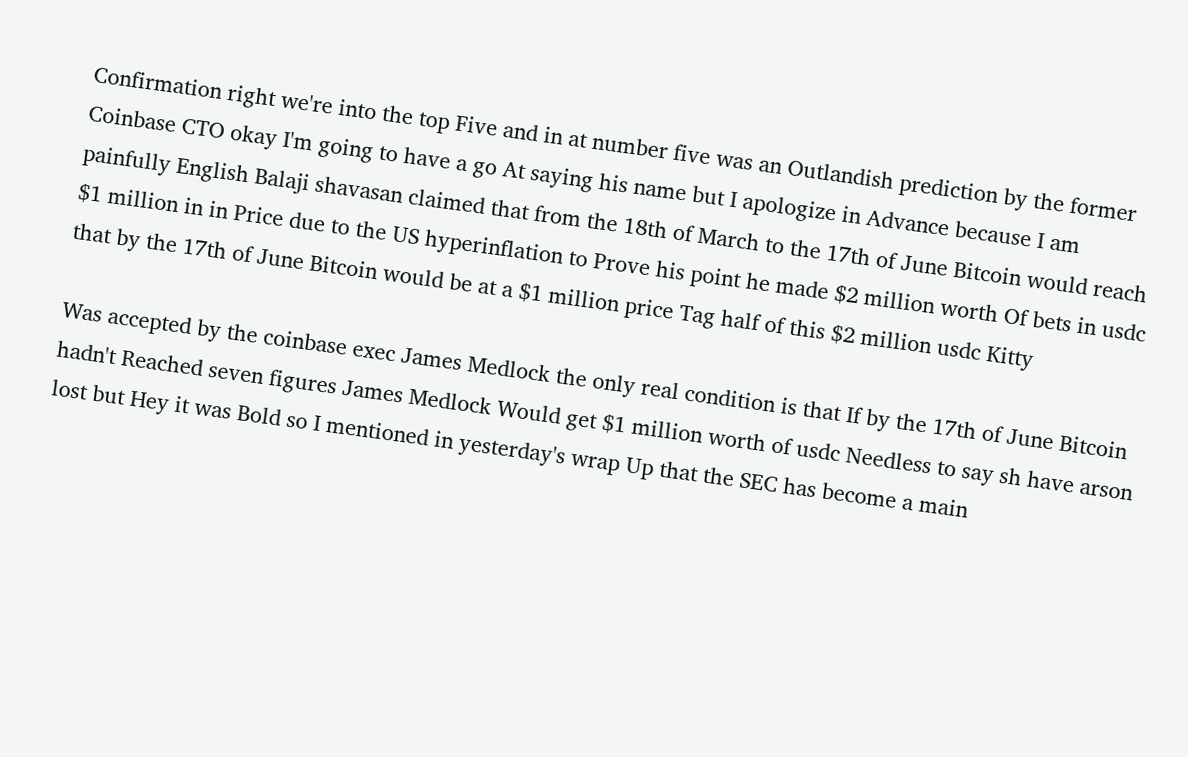Confirmation right we're into the top Five and in at number five was an Outlandish prediction by the former Coinbase CTO okay I'm going to have a go At saying his name but I apologize in Advance because I am painfully English Balaji shavasan claimed that from the 18th of March to the 17th of June Bitcoin would reach $1 million in in Price due to the US hyperinflation to Prove his point he made $2 million worth Of bets in usdc that by the 17th of June Bitcoin would be at a $1 million price Tag half of this $2 million usdc Kitty

Was accepted by the coinbase exec James Medlock the only real condition is that If by the 17th of June Bitcoin hadn't Reached seven figures James Medlock Would get $1 million worth of usdc Needless to say sh have arson lost but Hey it was Bold so I mentioned in yesterday's wrap Up that the SEC has become a main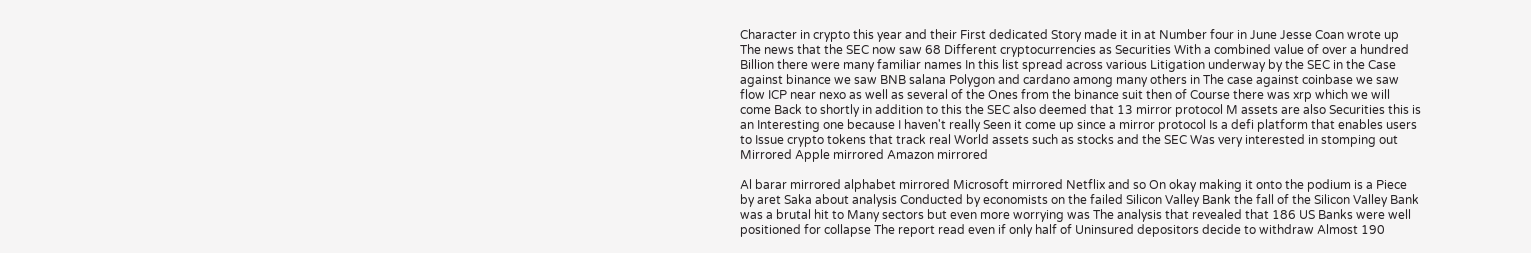Character in crypto this year and their First dedicated Story made it in at Number four in June Jesse Coan wrote up The news that the SEC now saw 68 Different cryptocurrencies as Securities With a combined value of over a hundred Billion there were many familiar names In this list spread across various Litigation underway by the SEC in the Case against binance we saw BNB salana Polygon and cardano among many others in The case against coinbase we saw flow ICP near nexo as well as several of the Ones from the binance suit then of Course there was xrp which we will come Back to shortly in addition to this the SEC also deemed that 13 mirror protocol M assets are also Securities this is an Interesting one because I haven't really Seen it come up since a mirror protocol Is a defi platform that enables users to Issue crypto tokens that track real World assets such as stocks and the SEC Was very interested in stomping out Mirrored Apple mirrored Amazon mirrored

Al barar mirrored alphabet mirrored Microsoft mirrored Netflix and so On okay making it onto the podium is a Piece by aret Saka about analysis Conducted by economists on the failed Silicon Valley Bank the fall of the Silicon Valley Bank was a brutal hit to Many sectors but even more worrying was The analysis that revealed that 186 US Banks were well positioned for collapse The report read even if only half of Uninsured depositors decide to withdraw Almost 190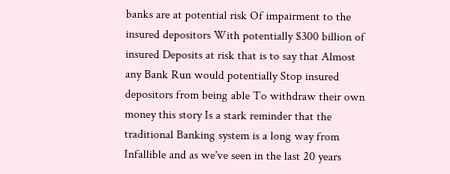banks are at potential risk Of impairment to the insured depositors With potentially $300 billion of insured Deposits at risk that is to say that Almost any Bank Run would potentially Stop insured depositors from being able To withdraw their own money this story Is a stark reminder that the traditional Banking system is a long way from Infallible and as we've seen in the last 20 years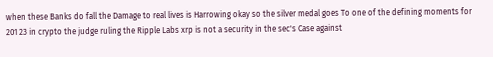when these Banks do fall the Damage to real lives is Harrowing okay so the silver medal goes To one of the defining moments for 201 23 in crypto the judge ruling the Ripple Labs xrp is not a security in the sec's Case against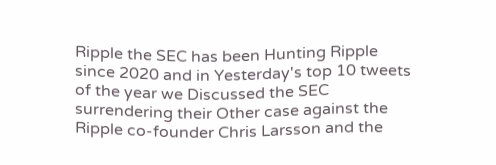Ripple the SEC has been Hunting Ripple since 2020 and in Yesterday's top 10 tweets of the year we Discussed the SEC surrendering their Other case against the Ripple co-founder Chris Larsson and the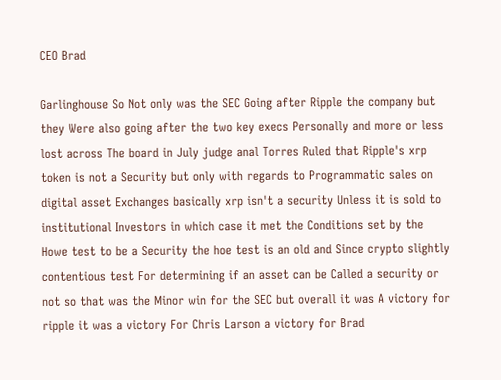CEO Brad

Garlinghouse So Not only was the SEC Going after Ripple the company but they Were also going after the two key execs Personally and more or less lost across The board in July judge anal Torres Ruled that Ripple's xrp token is not a Security but only with regards to Programmatic sales on digital asset Exchanges basically xrp isn't a security Unless it is sold to institutional Investors in which case it met the Conditions set by the Howe test to be a Security the hoe test is an old and Since crypto slightly contentious test For determining if an asset can be Called a security or not so that was the Minor win for the SEC but overall it was A victory for ripple it was a victory For Chris Larson a victory for Brad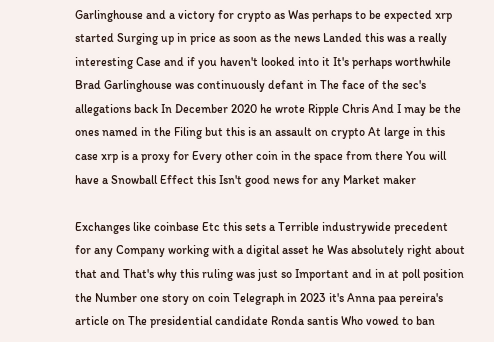Garlinghouse and a victory for crypto as Was perhaps to be expected xrp started Surging up in price as soon as the news Landed this was a really interesting Case and if you haven't looked into it It's perhaps worthwhile Brad Garlinghouse was continuously defant in The face of the sec's allegations back In December 2020 he wrote Ripple Chris And I may be the ones named in the Filing but this is an assault on crypto At large in this case xrp is a proxy for Every other coin in the space from there You will have a Snowball Effect this Isn't good news for any Market maker

Exchanges like coinbase Etc this sets a Terrible industrywide precedent for any Company working with a digital asset he Was absolutely right about that and That's why this ruling was just so Important and in at poll position the Number one story on coin Telegraph in 2023 it's Anna paa pereira's article on The presidential candidate Ronda santis Who vowed to ban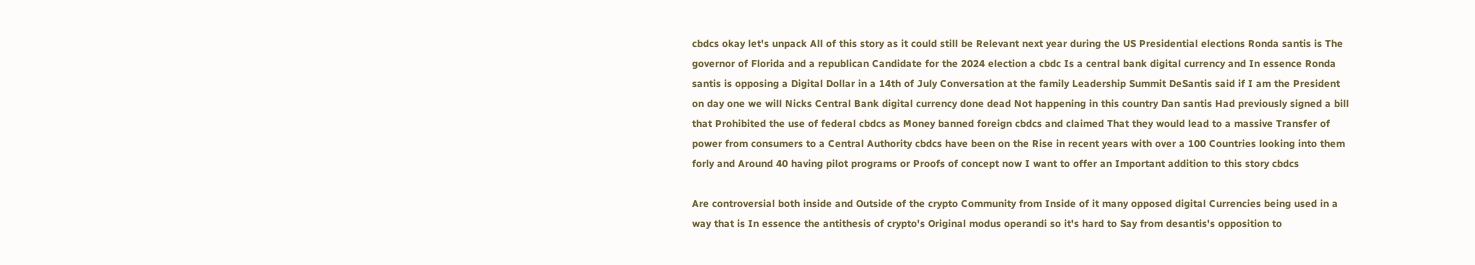cbdcs okay let's unpack All of this story as it could still be Relevant next year during the US Presidential elections Ronda santis is The governor of Florida and a republican Candidate for the 2024 election a cbdc Is a central bank digital currency and In essence Ronda santis is opposing a Digital Dollar in a 14th of July Conversation at the family Leadership Summit DeSantis said if I am the President on day one we will Nicks Central Bank digital currency done dead Not happening in this country Dan santis Had previously signed a bill that Prohibited the use of federal cbdcs as Money banned foreign cbdcs and claimed That they would lead to a massive Transfer of power from consumers to a Central Authority cbdcs have been on the Rise in recent years with over a 100 Countries looking into them forly and Around 40 having pilot programs or Proofs of concept now I want to offer an Important addition to this story cbdcs

Are controversial both inside and Outside of the crypto Community from Inside of it many opposed digital Currencies being used in a way that is In essence the antithesis of crypto's Original modus operandi so it's hard to Say from desantis's opposition to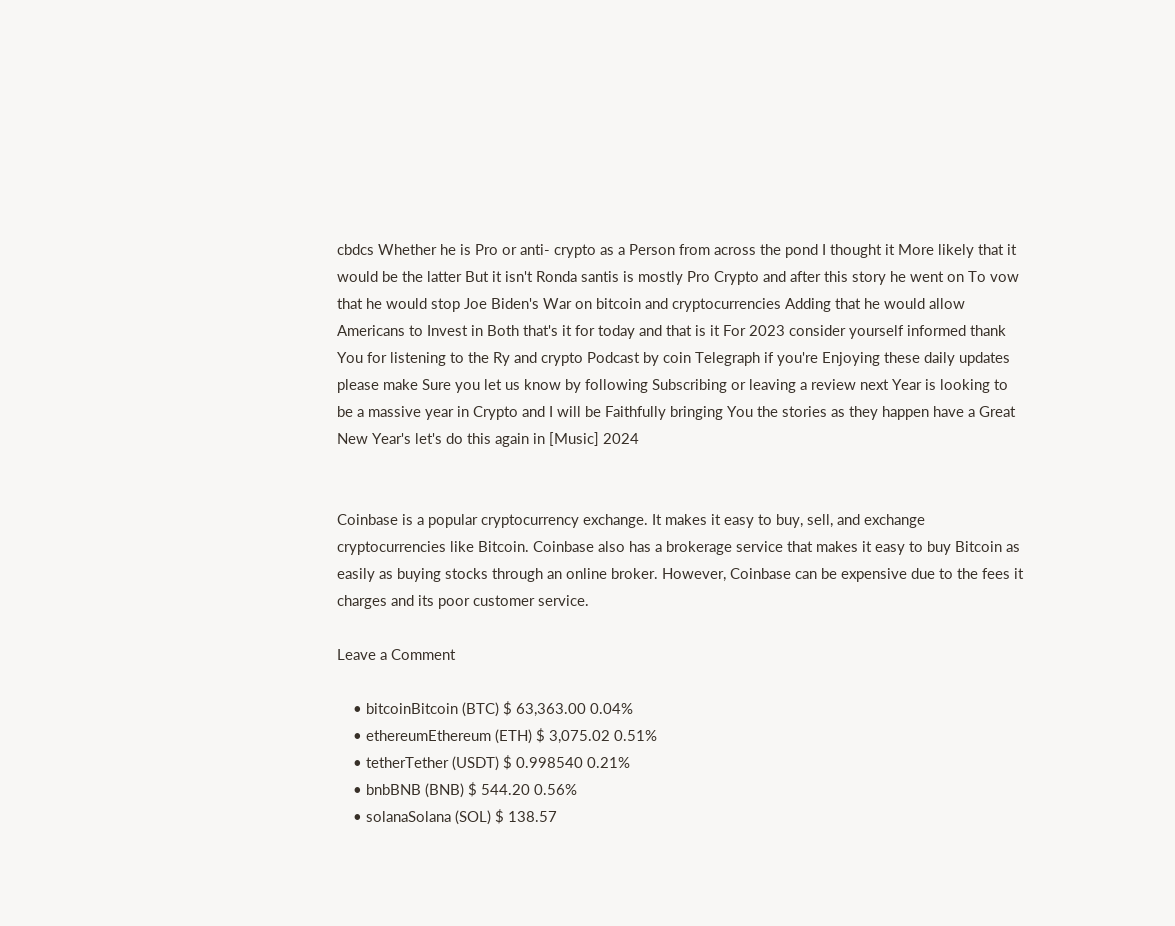cbdcs Whether he is Pro or anti- crypto as a Person from across the pond I thought it More likely that it would be the latter But it isn't Ronda santis is mostly Pro Crypto and after this story he went on To vow that he would stop Joe Biden's War on bitcoin and cryptocurrencies Adding that he would allow Americans to Invest in Both that's it for today and that is it For 2023 consider yourself informed thank You for listening to the Ry and crypto Podcast by coin Telegraph if you're Enjoying these daily updates please make Sure you let us know by following Subscribing or leaving a review next Year is looking to be a massive year in Crypto and I will be Faithfully bringing You the stories as they happen have a Great New Year's let's do this again in [Music] 2024


Coinbase is a popular cryptocurrency exchange. It makes it easy to buy, sell, and exchange cryptocurrencies like Bitcoin. Coinbase also has a brokerage service that makes it easy to buy Bitcoin as easily as buying stocks through an online broker. However, Coinbase can be expensive due to the fees it charges and its poor customer service.

Leave a Comment

    • bitcoinBitcoin (BTC) $ 63,363.00 0.04%
    • ethereumEthereum (ETH) $ 3,075.02 0.51%
    • tetherTether (USDT) $ 0.998540 0.21%
    • bnbBNB (BNB) $ 544.20 0.56%
    • solanaSolana (SOL) $ 138.57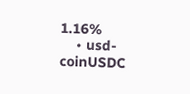1.16%
    • usd-coinUSDC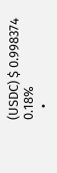(USDC) $ 0.998374 0.18%
    •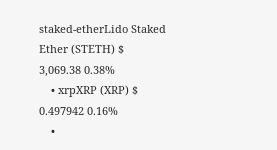staked-etherLido Staked Ether (STETH) $ 3,069.38 0.38%
    • xrpXRP (XRP) $ 0.497942 0.16%
    •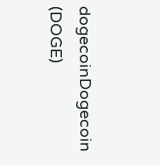dogecoinDogecoin (DOGE)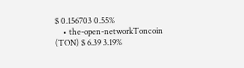$ 0.156703 0.55%
    • the-open-networkToncoin (TON) $ 6.39 3.19%